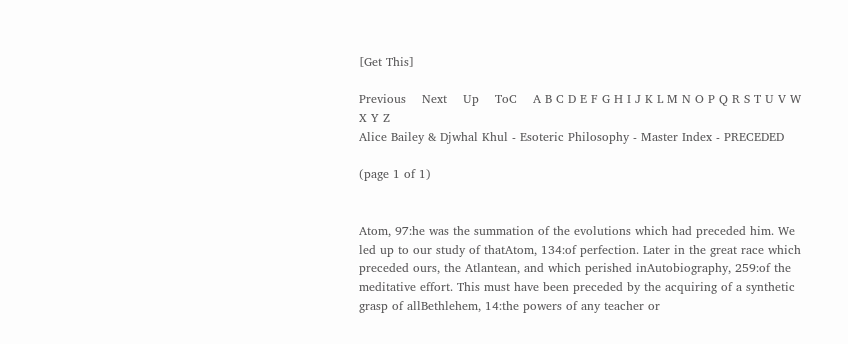[Get This]

Previous    Next    Up    ToC    A B C D E F G H I J K L M N O P Q R S T U V W X Y Z
Alice Bailey & Djwhal Khul - Esoteric Philosophy - Master Index - PRECEDED

(page 1 of 1)


Atom, 97:he was the summation of the evolutions which had preceded him. We led up to our study of thatAtom, 134:of perfection. Later in the great race which preceded ours, the Atlantean, and which perished inAutobiography, 259:of the meditative effort. This must have been preceded by the acquiring of a synthetic grasp of allBethlehem, 14:the powers of any teacher or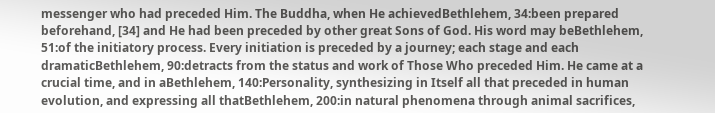messenger who had preceded Him. The Buddha, when He achievedBethlehem, 34:been prepared beforehand, [34] and He had been preceded by other great Sons of God. His word may beBethlehem, 51:of the initiatory process. Every initiation is preceded by a journey; each stage and each dramaticBethlehem, 90:detracts from the status and work of Those Who preceded Him. He came at a crucial time, and in aBethlehem, 140:Personality, synthesizing in Itself all that preceded in human evolution, and expressing all thatBethlehem, 200:in natural phenomena through animal sacrifices,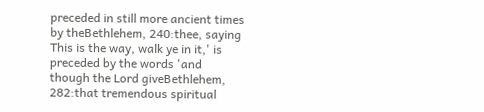preceded in still more ancient times by theBethlehem, 240:thee, saying This is the way, walk ye in it,' is preceded by the words 'and though the Lord giveBethlehem, 282:that tremendous spiritual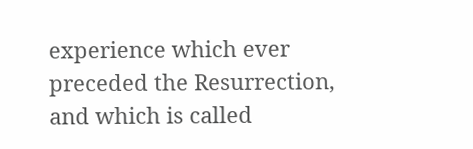experience which ever preceded the Resurrection, and which is called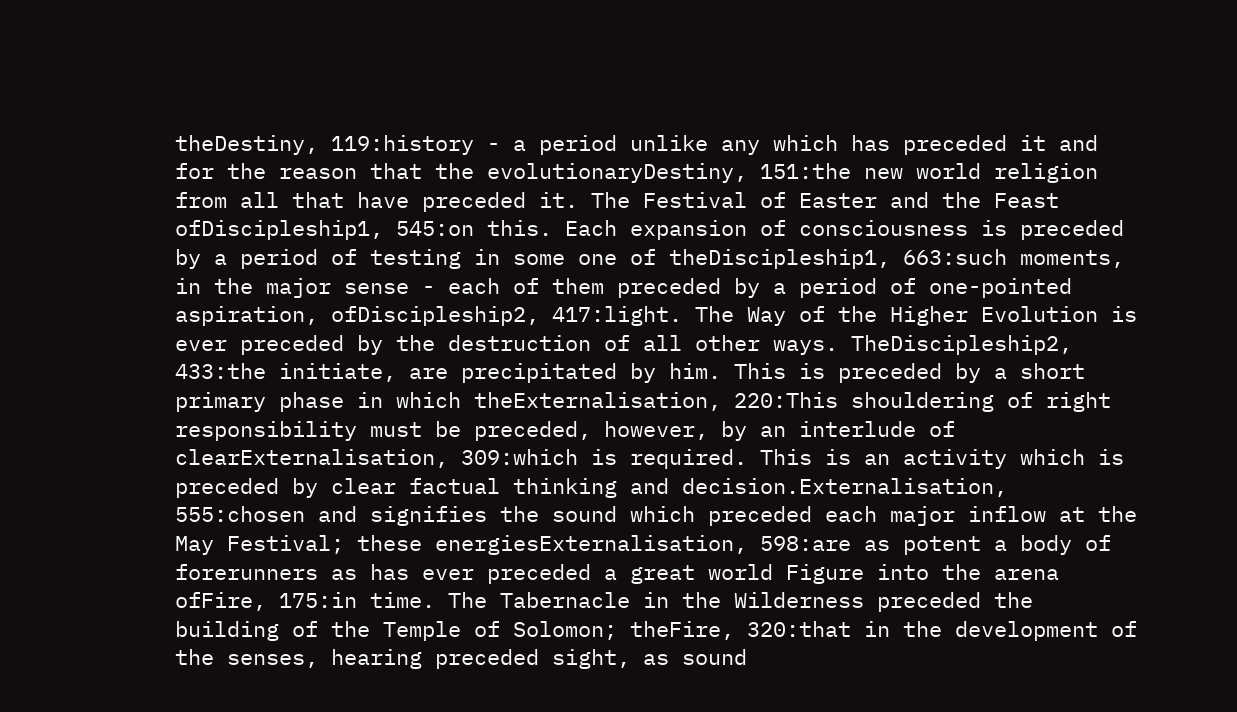theDestiny, 119:history - a period unlike any which has preceded it and for the reason that the evolutionaryDestiny, 151:the new world religion from all that have preceded it. The Festival of Easter and the Feast ofDiscipleship1, 545:on this. Each expansion of consciousness is preceded by a period of testing in some one of theDiscipleship1, 663:such moments, in the major sense - each of them preceded by a period of one-pointed aspiration, ofDiscipleship2, 417:light. The Way of the Higher Evolution is ever preceded by the destruction of all other ways. TheDiscipleship2, 433:the initiate, are precipitated by him. This is preceded by a short primary phase in which theExternalisation, 220:This shouldering of right responsibility must be preceded, however, by an interlude of clearExternalisation, 309:which is required. This is an activity which is preceded by clear factual thinking and decision.Externalisation, 555:chosen and signifies the sound which preceded each major inflow at the May Festival; these energiesExternalisation, 598:are as potent a body of forerunners as has ever preceded a great world Figure into the arena ofFire, 175:in time. The Tabernacle in the Wilderness preceded the building of the Temple of Solomon; theFire, 320:that in the development of the senses, hearing preceded sight, as sound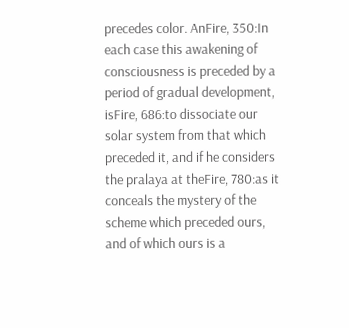precedes color. AnFire, 350:In each case this awakening of consciousness is preceded by a period of gradual development, isFire, 686:to dissociate our solar system from that which preceded it, and if he considers the pralaya at theFire, 780:as it conceals the mystery of the scheme which preceded ours, and of which ours is a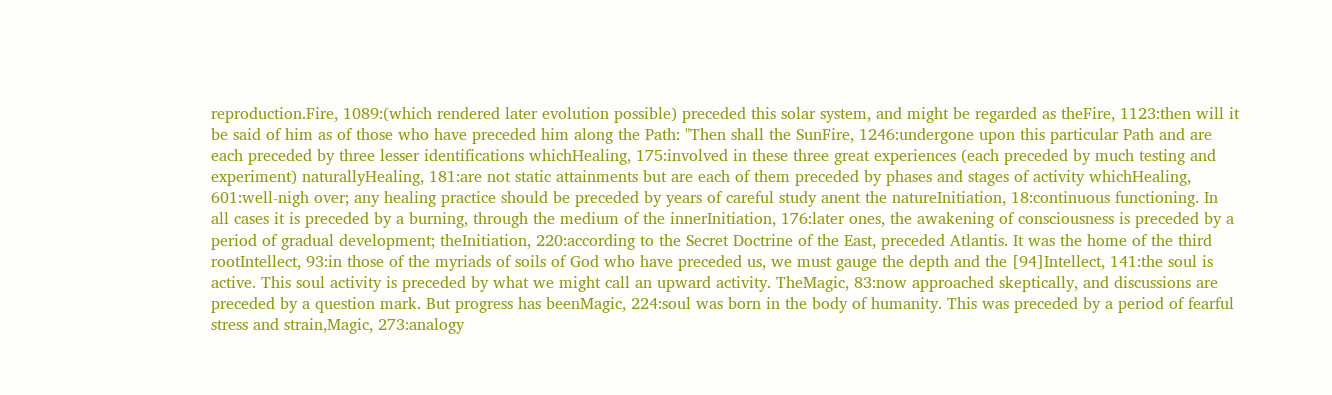reproduction.Fire, 1089:(which rendered later evolution possible) preceded this solar system, and might be regarded as theFire, 1123:then will it be said of him as of those who have preceded him along the Path: "Then shall the SunFire, 1246:undergone upon this particular Path and are each preceded by three lesser identifications whichHealing, 175:involved in these three great experiences (each preceded by much testing and experiment) naturallyHealing, 181:are not static attainments but are each of them preceded by phases and stages of activity whichHealing, 601:well-nigh over; any healing practice should be preceded by years of careful study anent the natureInitiation, 18:continuous functioning. In all cases it is preceded by a burning, through the medium of the innerInitiation, 176:later ones, the awakening of consciousness is preceded by a period of gradual development; theInitiation, 220:according to the Secret Doctrine of the East, preceded Atlantis. It was the home of the third rootIntellect, 93:in those of the myriads of soils of God who have preceded us, we must gauge the depth and the [94]Intellect, 141:the soul is active. This soul activity is preceded by what we might call an upward activity. TheMagic, 83:now approached skeptically, and discussions are preceded by a question mark. But progress has beenMagic, 224:soul was born in the body of humanity. This was preceded by a period of fearful stress and strain,Magic, 273:analogy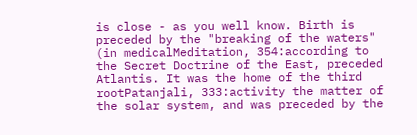is close - as you well know. Birth is preceded by the "breaking of the waters" (in medicalMeditation, 354:according to the Secret Doctrine of the East, preceded Atlantis. It was the home of the third rootPatanjali, 333:activity the matter of the solar system, and was preceded by the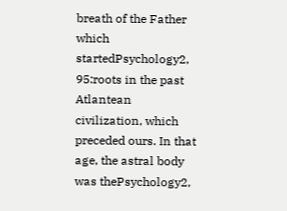breath of the Father which startedPsychology2, 95:roots in the past Atlantean civilization, which preceded ours. In that age, the astral body was thePsychology2,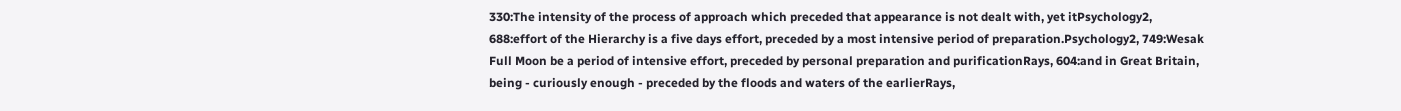330:The intensity of the process of approach which preceded that appearance is not dealt with, yet itPsychology2, 688:effort of the Hierarchy is a five days effort, preceded by a most intensive period of preparation.Psychology2, 749:Wesak Full Moon be a period of intensive effort, preceded by personal preparation and purificationRays, 604:and in Great Britain, being - curiously enough - preceded by the floods and waters of the earlierRays,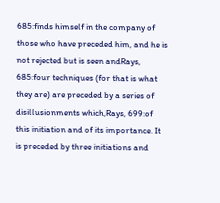685:finds himself in the company of those who have preceded him, and he is not rejected but is seen andRays, 685:four techniques (for that is what they are) are preceded by a series of disillusionments which,Rays, 699:of this initiation and of its importance. It is preceded by three initiations and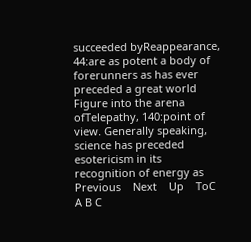succeeded byReappearance, 44:are as potent a body of forerunners as has ever preceded a great world Figure into the arena ofTelepathy, 140:point of view. Generally speaking, science has preceded esotericism in its recognition of energy as
Previous    Next    Up    ToC    A B C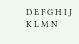D E F G H I J K L M N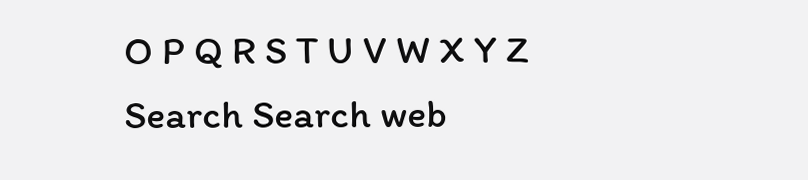O P Q R S T U V W X Y Z
Search Search web